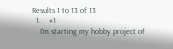Results 1 to 13 of 13
  1.    #1
    I'm starting my hobby project of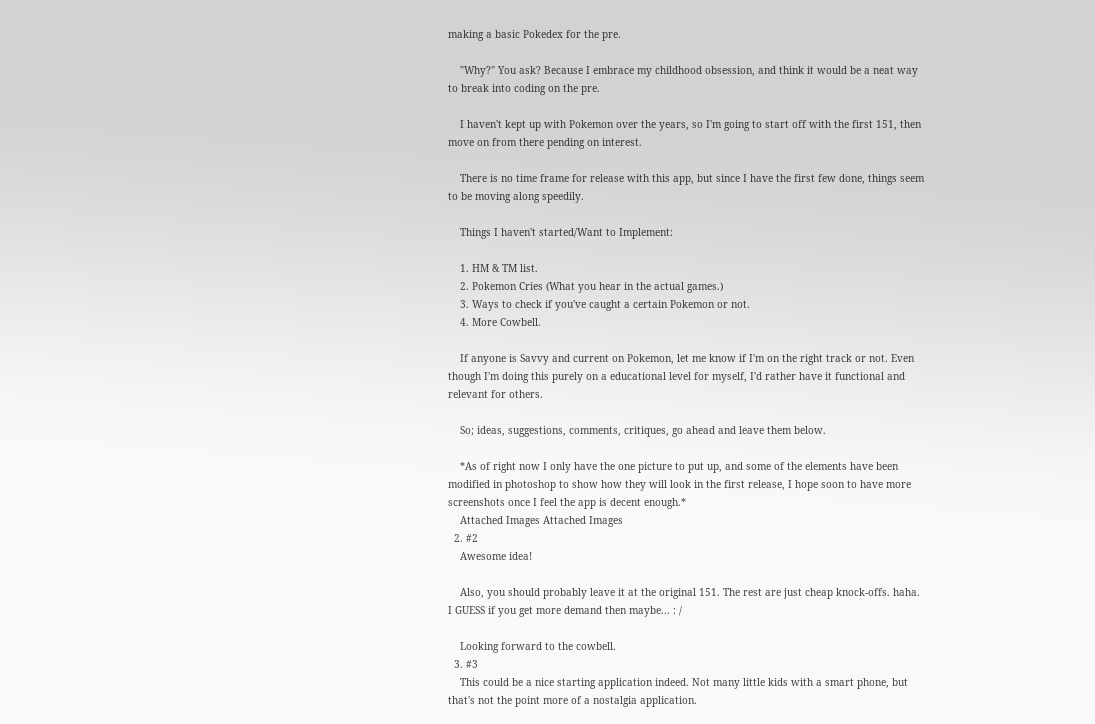making a basic Pokedex for the pre.

    "Why?" You ask? Because I embrace my childhood obsession, and think it would be a neat way to break into coding on the pre.

    I haven't kept up with Pokemon over the years, so I'm going to start off with the first 151, then move on from there pending on interest.

    There is no time frame for release with this app, but since I have the first few done, things seem to be moving along speedily.

    Things I haven't started/Want to Implement:

    1. HM & TM list.
    2. Pokemon Cries (What you hear in the actual games.)
    3. Ways to check if you've caught a certain Pokemon or not.
    4. More Cowbell.

    If anyone is Savvy and current on Pokemon, let me know if I'm on the right track or not. Even though I'm doing this purely on a educational level for myself, I'd rather have it functional and relevant for others.

    So; ideas, suggestions, comments, critiques, go ahead and leave them below.

    *As of right now I only have the one picture to put up, and some of the elements have been modified in photoshop to show how they will look in the first release, I hope soon to have more screenshots once I feel the app is decent enough.*
    Attached Images Attached Images
  2. #2
    Awesome idea!

    Also, you should probably leave it at the original 151. The rest are just cheap knock-offs. haha. I GUESS if you get more demand then maybe... : /

    Looking forward to the cowbell.
  3. #3
    This could be a nice starting application indeed. Not many little kids with a smart phone, but that's not the point more of a nostalgia application.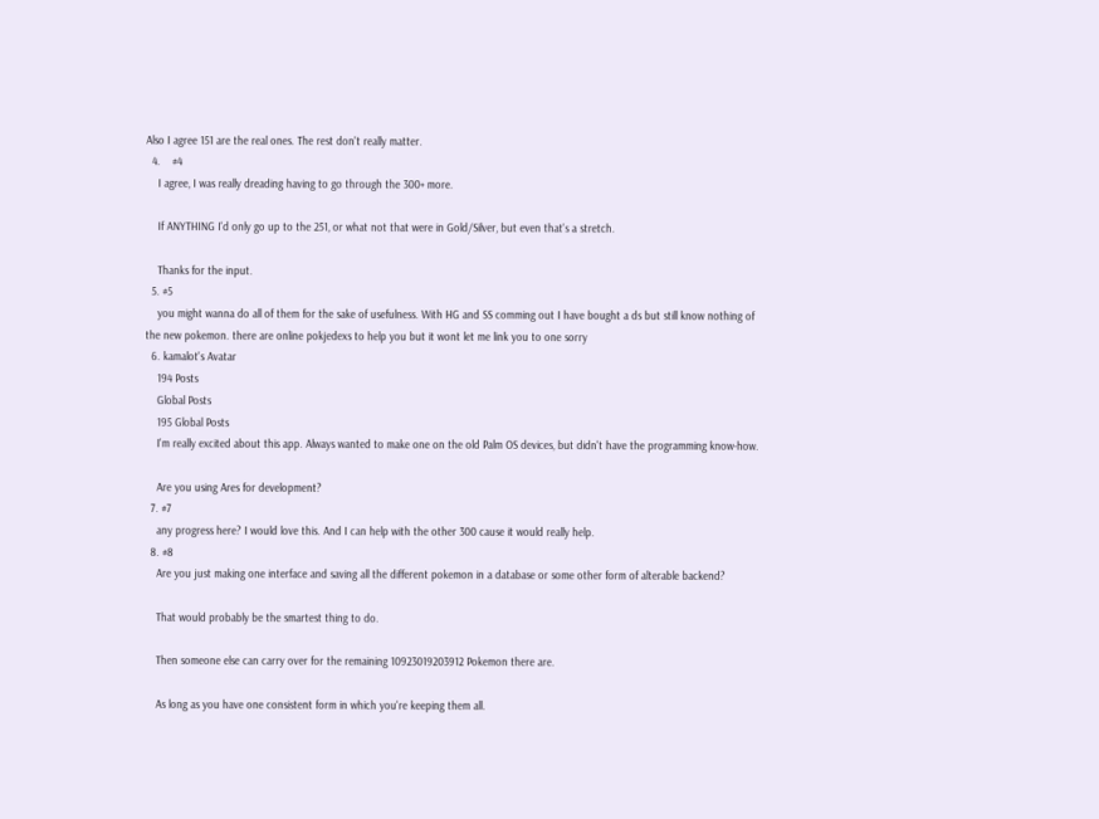Also I agree 151 are the real ones. The rest don't really matter.
  4.    #4
    I agree, I was really dreading having to go through the 300+ more.

    If ANYTHING I'd only go up to the 251, or what not that were in Gold/Silver, but even that's a stretch.

    Thanks for the input.
  5. #5
    you might wanna do all of them for the sake of usefulness. With HG and SS comming out I have bought a ds but still know nothing of the new pokemon. there are online pokjedexs to help you but it wont let me link you to one sorry
  6. kamalot's Avatar
    194 Posts
    Global Posts
    195 Global Posts
    I'm really excited about this app. Always wanted to make one on the old Palm OS devices, but didn't have the programming know-how.

    Are you using Ares for development?
  7. #7
    any progress here? I would love this. And I can help with the other 300 cause it would really help.
  8. #8
    Are you just making one interface and saving all the different pokemon in a database or some other form of alterable backend?

    That would probably be the smartest thing to do.

    Then someone else can carry over for the remaining 10923019203912 Pokemon there are.

    As long as you have one consistent form in which you're keeping them all.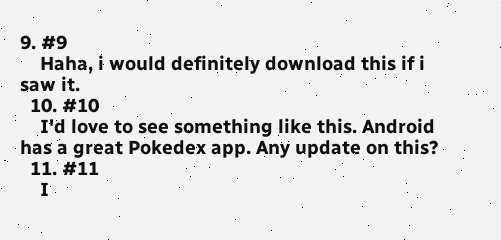9. #9
    Haha, i would definitely download this if i saw it.
  10. #10
    I'd love to see something like this. Android has a great Pokedex app. Any update on this?
  11. #11
    I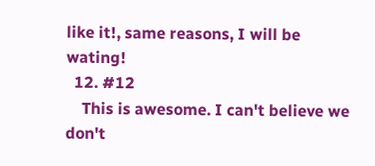like it!, same reasons, I will be wating!
  12. #12
    This is awesome. I can't believe we don't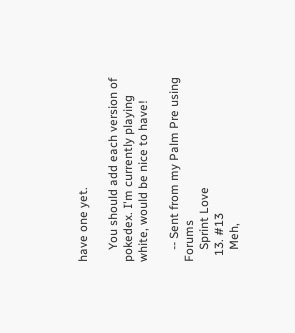have one yet.

    You should add each version of pokedex. I'm currently playing white, would be nice to have!

    -- Sent from my Palm Pre using Forums
    Sprint Love
  13. #13
    Meh,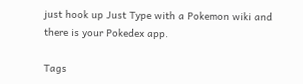just hook up Just Type with a Pokemon wiki and there is your Pokedex app.

Tags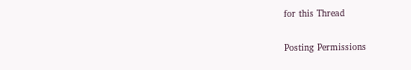for this Thread

Posting Permissions